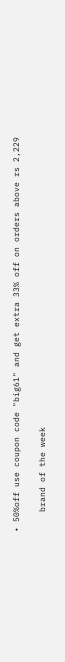• 50%off use coupon code "big61" and get extra 33% off on orders above rs 2,229

    brand of the week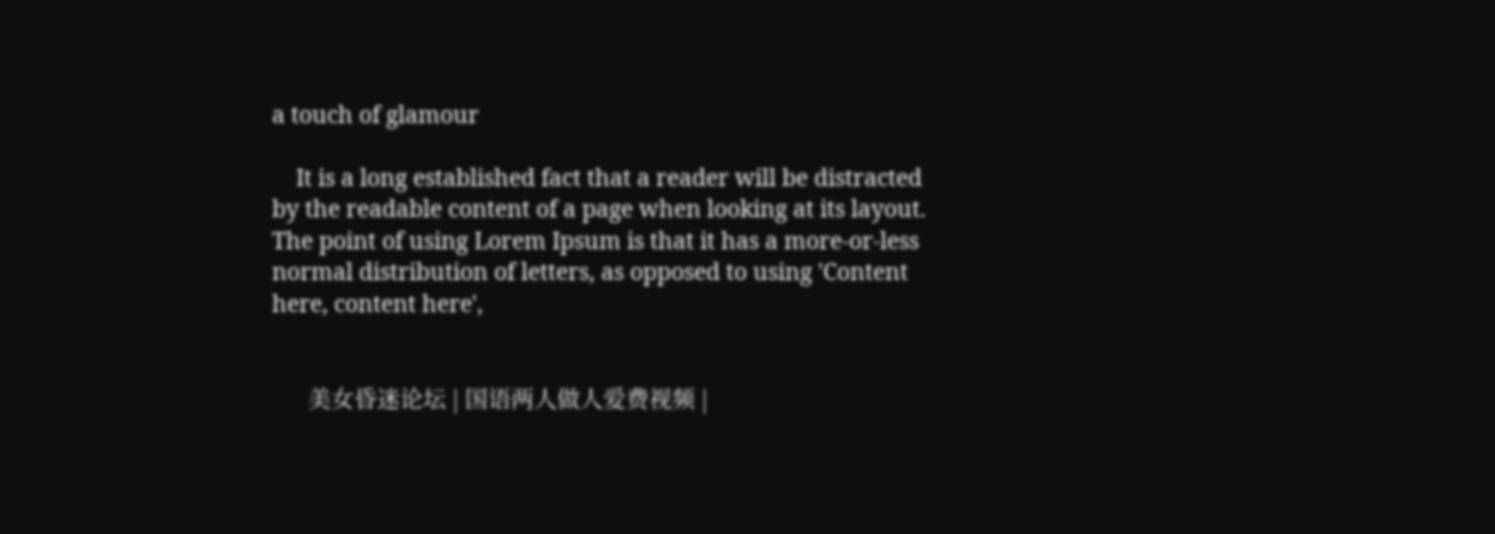a touch of glamour

    It is a long established fact that a reader will be distracted by the readable content of a page when looking at its layout. The point of using Lorem Ipsum is that it has a more-or-less normal distribution of letters, as opposed to using 'Content here, content here',


      美女昏迷论坛 | 国语两人做人爱费视频 |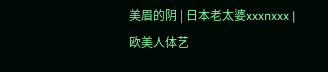美眉的阴 | 日本老太婆xxxnxxx | 欧美人体艺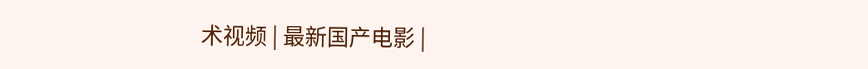术视频 | 最新国产电影 |